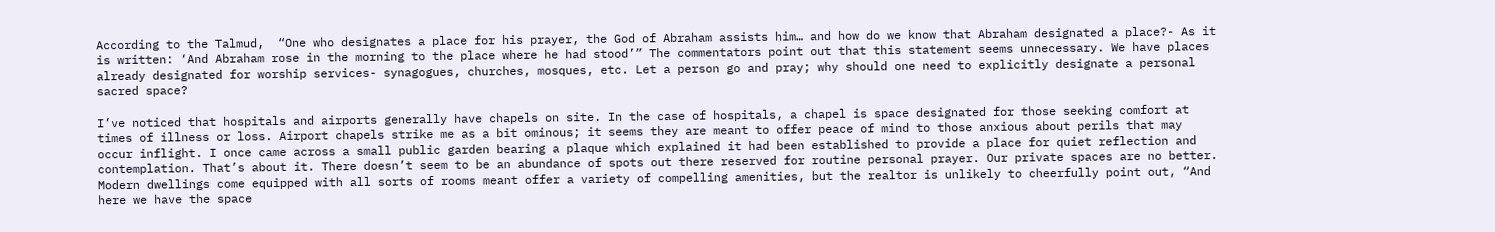According to the Talmud,  “One who designates a place for his prayer, the God of Abraham assists him… and how do we know that Abraham designated a place?- As it is written: ‘And Abraham rose in the morning to the place where he had stood’” The commentators point out that this statement seems unnecessary. We have places already designated for worship services- synagogues, churches, mosques, etc. Let a person go and pray; why should one need to explicitly designate a personal sacred space?

I’ve noticed that hospitals and airports generally have chapels on site. In the case of hospitals, a chapel is space designated for those seeking comfort at times of illness or loss. Airport chapels strike me as a bit ominous; it seems they are meant to offer peace of mind to those anxious about perils that may occur inflight. I once came across a small public garden bearing a plaque which explained it had been established to provide a place for quiet reflection and contemplation. That’s about it. There doesn’t seem to be an abundance of spots out there reserved for routine personal prayer. Our private spaces are no better. Modern dwellings come equipped with all sorts of rooms meant offer a variety of compelling amenities, but the realtor is unlikely to cheerfully point out, “And here we have the space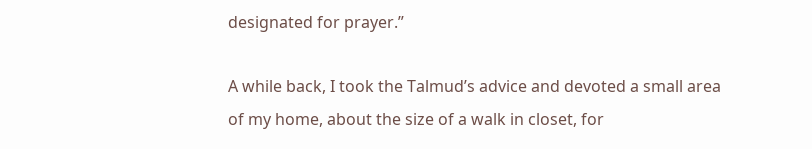designated for prayer.”

A while back, I took the Talmud’s advice and devoted a small area of my home, about the size of a walk in closet, for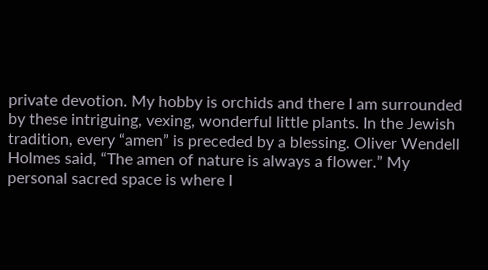private devotion. My hobby is orchids and there I am surrounded by these intriguing, vexing, wonderful little plants. In the Jewish tradition, every “amen” is preceded by a blessing. Oliver Wendell Holmes said, “The amen of nature is always a flower.” My personal sacred space is where I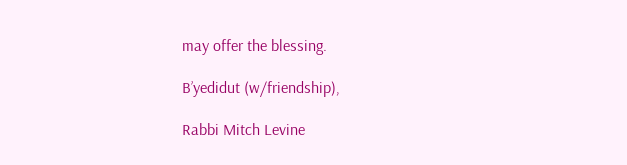may offer the blessing.

B’yedidut (w/friendship),

Rabbi Mitch Levine